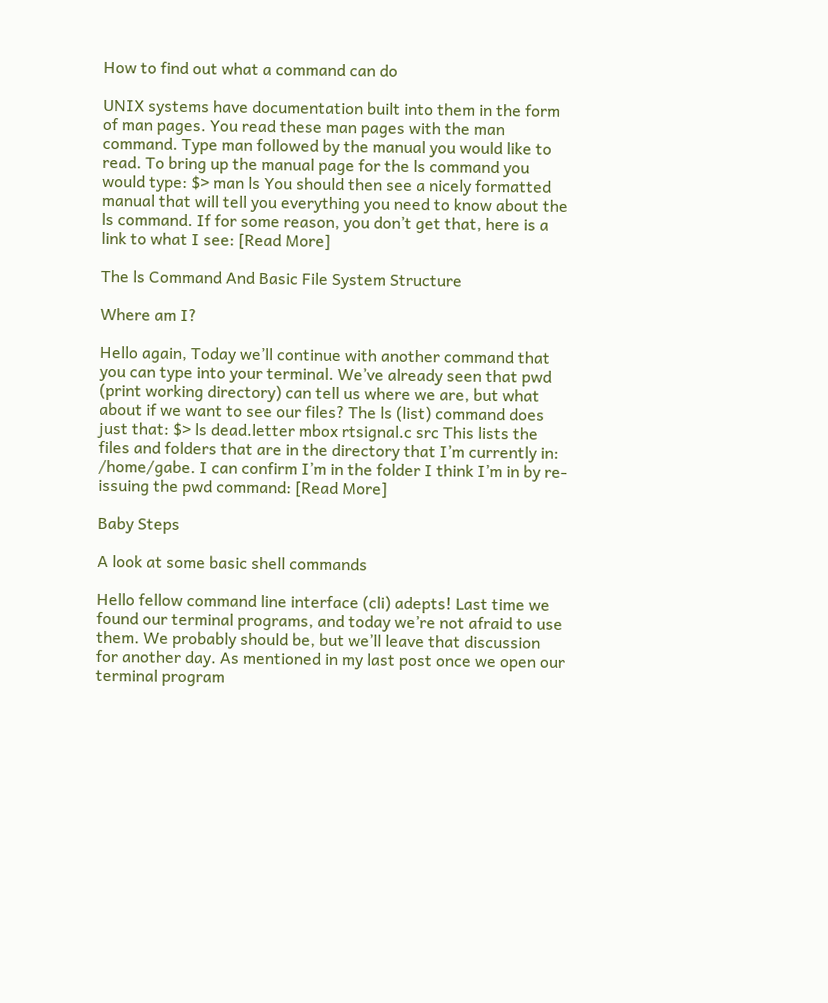How to find out what a command can do

UNIX systems have documentation built into them in the form of man pages. You read these man pages with the man command. Type man followed by the manual you would like to read. To bring up the manual page for the ls command you would type: $> man ls You should then see a nicely formatted manual that will tell you everything you need to know about the ls command. If for some reason, you don’t get that, here is a link to what I see: [Read More]

The ls Command And Basic File System Structure

Where am I?

Hello again, Today we’ll continue with another command that you can type into your terminal. We’ve already seen that pwd (print working directory) can tell us where we are, but what about if we want to see our files? The ls (list) command does just that: $> ls dead.letter mbox rtsignal.c src This lists the files and folders that are in the directory that I’m currently in: /home/gabe. I can confirm I’m in the folder I think I’m in by re-issuing the pwd command: [Read More]

Baby Steps

A look at some basic shell commands

Hello fellow command line interface (cli) adepts! Last time we found our terminal programs, and today we’re not afraid to use them. We probably should be, but we’ll leave that discussion for another day. As mentioned in my last post once we open our terminal program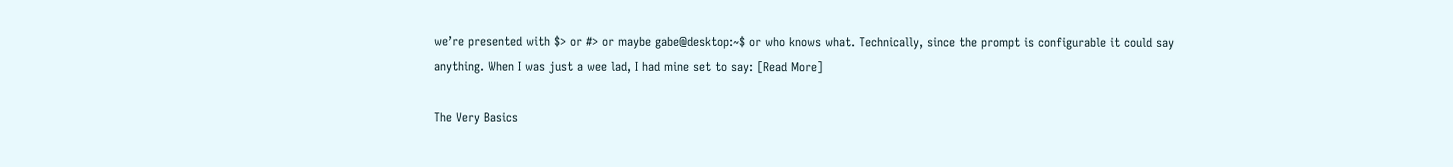we’re presented with $> or #> or maybe gabe@desktop:~$ or who knows what. Technically, since the prompt is configurable it could say anything. When I was just a wee lad, I had mine set to say: [Read More]

The Very Basics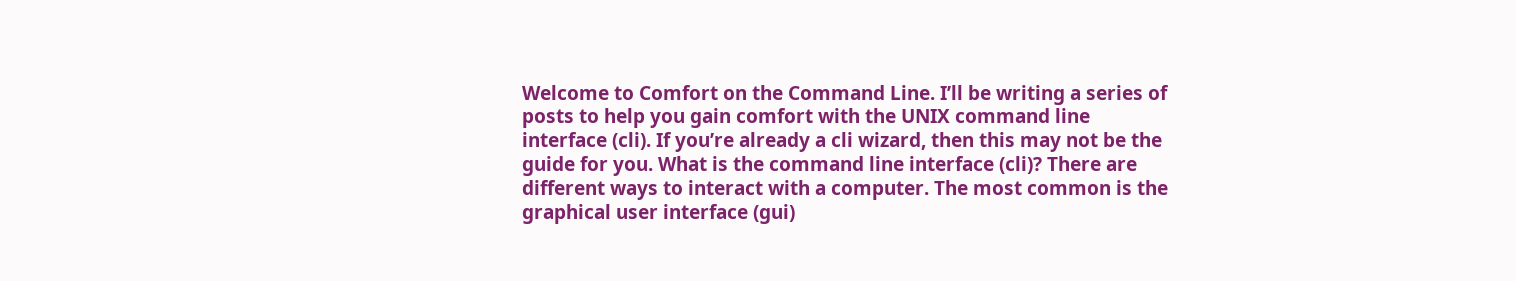Welcome to Comfort on the Command Line. I’ll be writing a series of posts to help you gain comfort with the UNIX command line interface (cli). If you’re already a cli wizard, then this may not be the guide for you. What is the command line interface (cli)? There are different ways to interact with a computer. The most common is the graphical user interface (gui)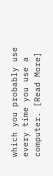which you probably use every time you use a computer. [Read More]